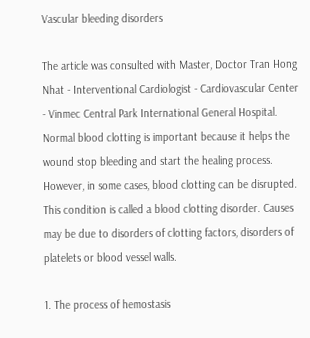Vascular bleeding disorders

The article was consulted with Master, Doctor Tran Hong Nhat - Interventional Cardiologist - Cardiovascular Center - Vinmec Central Park International General Hospital.
Normal blood clotting is important because it helps the wound stop bleeding and start the healing process. However, in some cases, blood clotting can be disrupted. This condition is called a blood clotting disorder. Causes may be due to disorders of clotting factors, disorders of platelets or blood vessel walls.

1. The process of hemostasis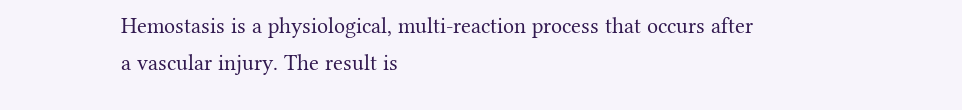Hemostasis is a physiological, multi-reaction process that occurs after a vascular injury. The result is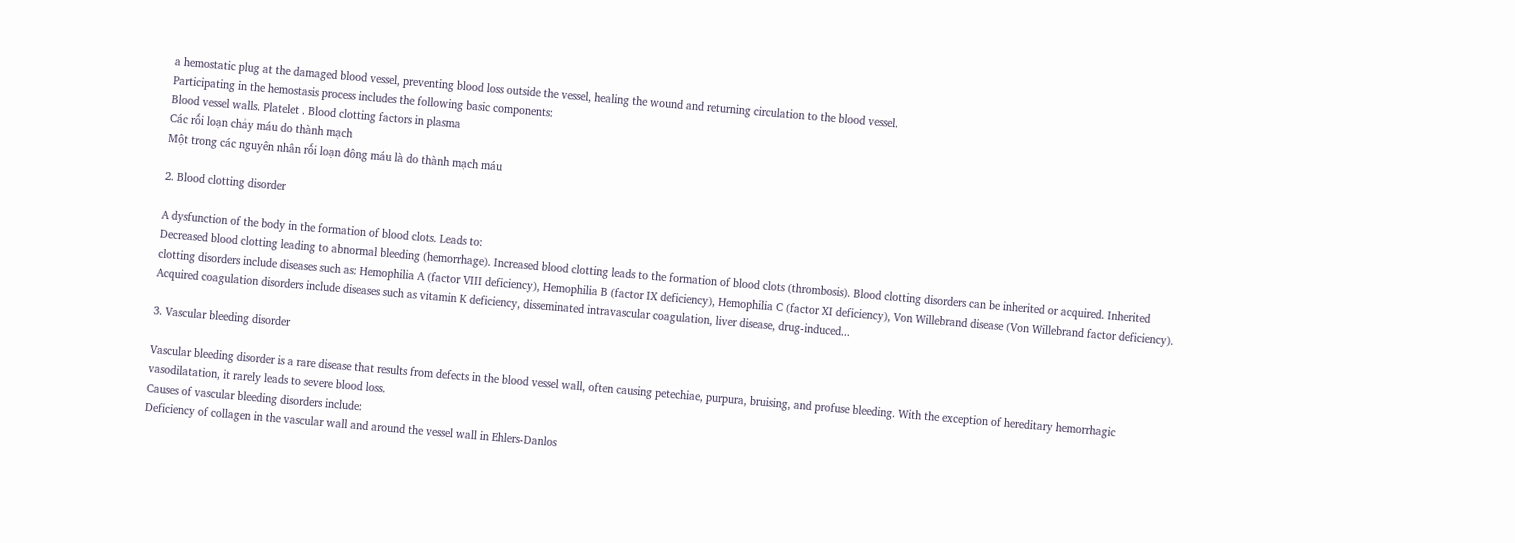a hemostatic plug at the damaged blood vessel, preventing blood loss outside the vessel, healing the wound and returning circulation to the blood vessel.
Participating in the hemostasis process includes the following basic components:
Blood vessel walls. Platelet . Blood clotting factors in plasma
Các rối loạn chảy máu do thành mạch
Một trong các nguyên nhân rối loạn đông máu là do thành mạch máu

2. Blood clotting disorder

A dysfunction of the body in the formation of blood clots. Leads to:
Decreased blood clotting leading to abnormal bleeding (hemorrhage). Increased blood clotting leads to the formation of blood clots (thrombosis). Blood clotting disorders can be inherited or acquired. Inherited clotting disorders include diseases such as: Hemophilia A (factor VIII deficiency), Hemophilia B (factor IX deficiency), Hemophilia C (factor XI deficiency), Von Willebrand disease (Von Willebrand factor deficiency). Acquired coagulation disorders include diseases such as vitamin K deficiency, disseminated intravascular coagulation, liver disease, drug-induced...

3. Vascular bleeding disorder

Vascular bleeding disorder is a rare disease that results from defects in the blood vessel wall, often causing petechiae, purpura, bruising, and profuse bleeding. With the exception of hereditary hemorrhagic vasodilatation, it rarely leads to severe blood loss.
Causes of vascular bleeding disorders include:
Deficiency of collagen in the vascular wall and around the vessel wall in Ehlers-Danlos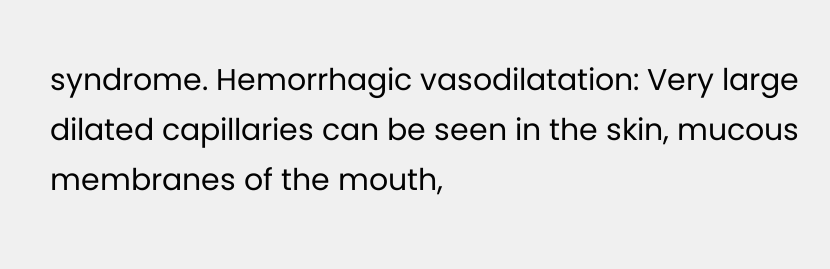syndrome. Hemorrhagic vasodilatation: Very large dilated capillaries can be seen in the skin, mucous membranes of the mouth,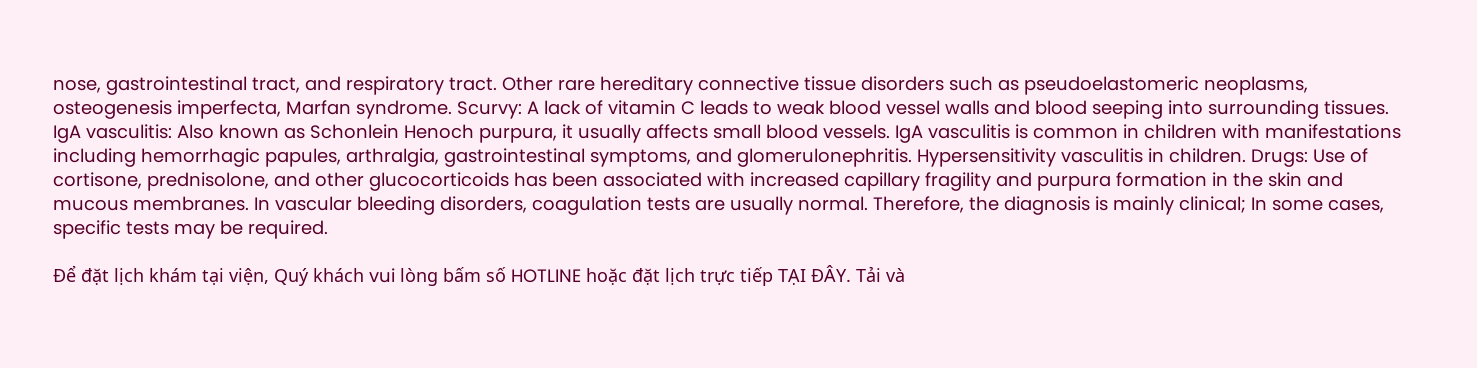nose, gastrointestinal tract, and respiratory tract. Other rare hereditary connective tissue disorders such as pseudoelastomeric neoplasms, osteogenesis imperfecta, Marfan syndrome. Scurvy: A lack of vitamin C leads to weak blood vessel walls and blood seeping into surrounding tissues. IgA vasculitis: Also known as Schonlein Henoch purpura, it usually affects small blood vessels. IgA vasculitis is common in children with manifestations including hemorrhagic papules, arthralgia, gastrointestinal symptoms, and glomerulonephritis. Hypersensitivity vasculitis in children. Drugs: Use of cortisone, prednisolone, and other glucocorticoids has been associated with increased capillary fragility and purpura formation in the skin and mucous membranes. In vascular bleeding disorders, coagulation tests are usually normal. Therefore, the diagnosis is mainly clinical; In some cases, specific tests may be required.

Để đặt lịch khám tại viện, Quý khách vui lòng bấm số HOTLINE hoặc đặt lịch trực tiếp TẠI ĐÂY. Tải và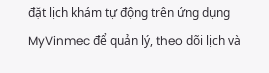đặt lịch khám tự động trên ứng dụng MyVinmec để quản lý, theo dõi lịch và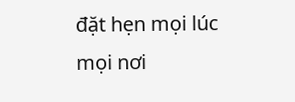đặt hẹn mọi lúc mọi nơi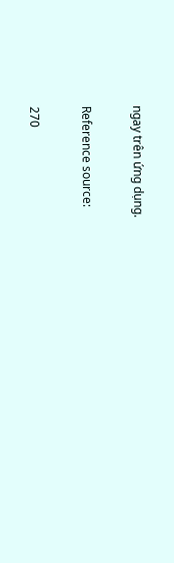ngay trên ứng dụng.

Reference source:

270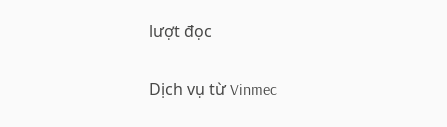lượt đọc

Dịch vụ từ Vinmec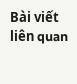Bài viết liên quan